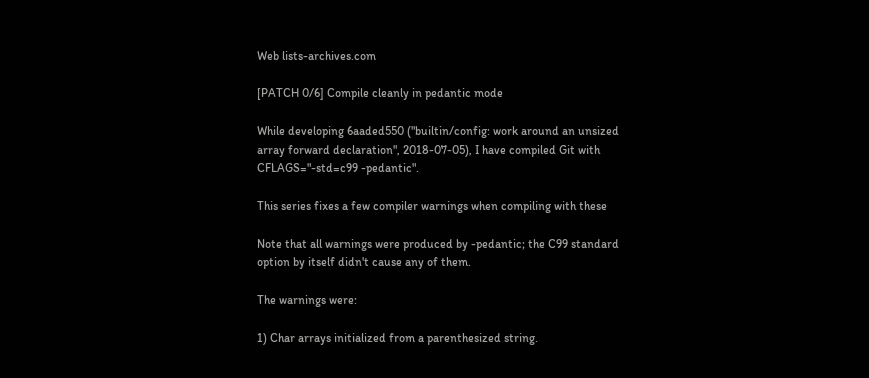Web lists-archives.com

[PATCH 0/6] Compile cleanly in pedantic mode

While developing 6aaded550 ("builtin/config: work around an unsized
array forward declaration", 2018-07-05), I have compiled Git with
CFLAGS="-std=c99 -pedantic".

This series fixes a few compiler warnings when compiling with these

Note that all warnings were produced by -pedantic; the C99 standard
option by itself didn't cause any of them.

The warnings were:

1) Char arrays initialized from a parenthesized string.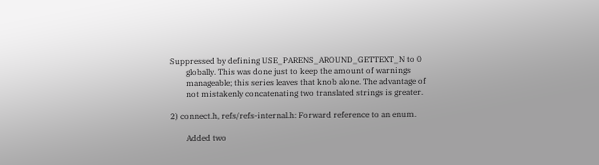Suppressed by defining USE_PARENS_AROUND_GETTEXT_N to 0
        globally. This was done just to keep the amount of warnings
        manageable; this series leaves that knob alone. The advantage of
        not mistakenly concatenating two translated strings is greater.

2) connect.h, refs/refs-internal.h: Forward reference to an enum.

        Added two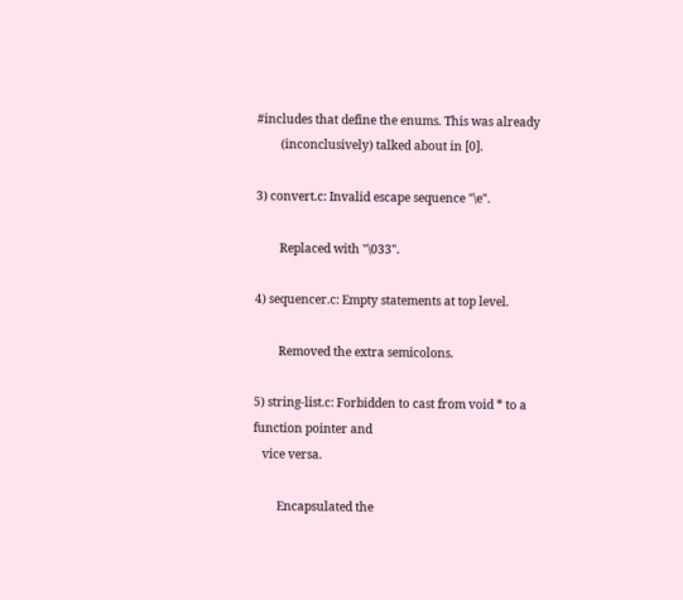#includes that define the enums. This was already
        (inconclusively) talked about in [0].

3) convert.c: Invalid escape sequence "\e".

        Replaced with "\033".

4) sequencer.c: Empty statements at top level.

        Removed the extra semicolons.

5) string-list.c: Forbidden to cast from void * to a function pointer and
   vice versa.

        Encapsulated the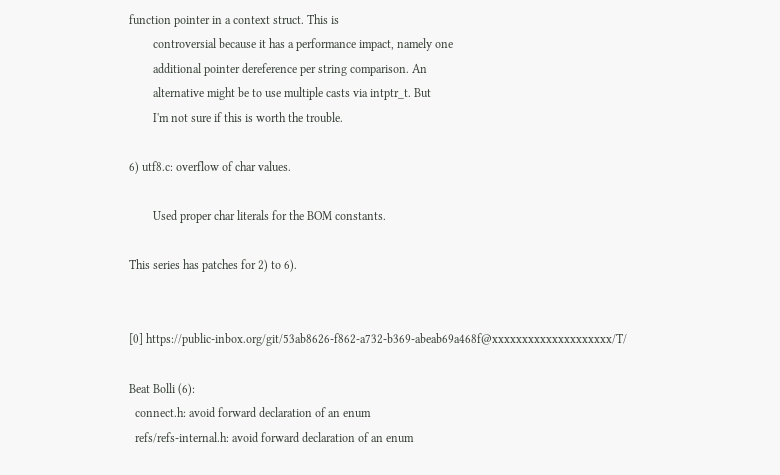function pointer in a context struct. This is
        controversial because it has a performance impact, namely one
        additional pointer dereference per string comparison. An
        alternative might be to use multiple casts via intptr_t. But
        I'm not sure if this is worth the trouble.

6) utf8.c: overflow of char values.

        Used proper char literals for the BOM constants.

This series has patches for 2) to 6).


[0] https://public-inbox.org/git/53ab8626-f862-a732-b369-abeab69a468f@xxxxxxxxxxxxxxxxxxxx/T/

Beat Bolli (6):
  connect.h: avoid forward declaration of an enum
  refs/refs-internal.h: avoid forward declaration of an enum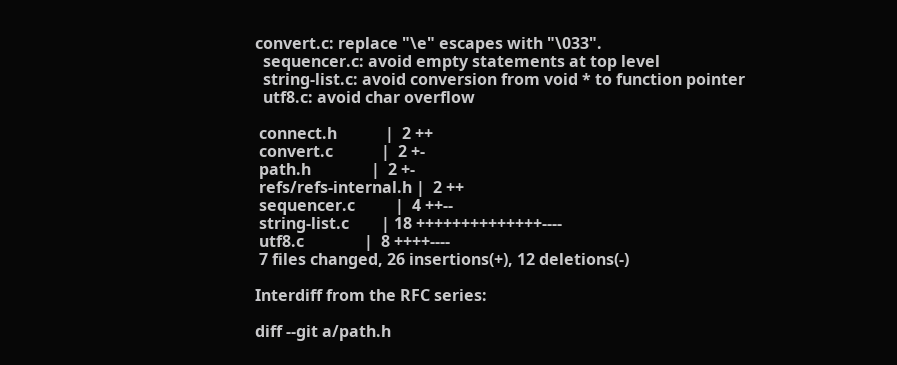convert.c: replace "\e" escapes with "\033".
  sequencer.c: avoid empty statements at top level
  string-list.c: avoid conversion from void * to function pointer
  utf8.c: avoid char overflow

 connect.h            |  2 ++
 convert.c            |  2 +-
 path.h               |  2 +-
 refs/refs-internal.h |  2 ++
 sequencer.c          |  4 ++--
 string-list.c        | 18 ++++++++++++++----
 utf8.c               |  8 ++++----
 7 files changed, 26 insertions(+), 12 deletions(-)

Interdiff from the RFC series:

diff --git a/path.h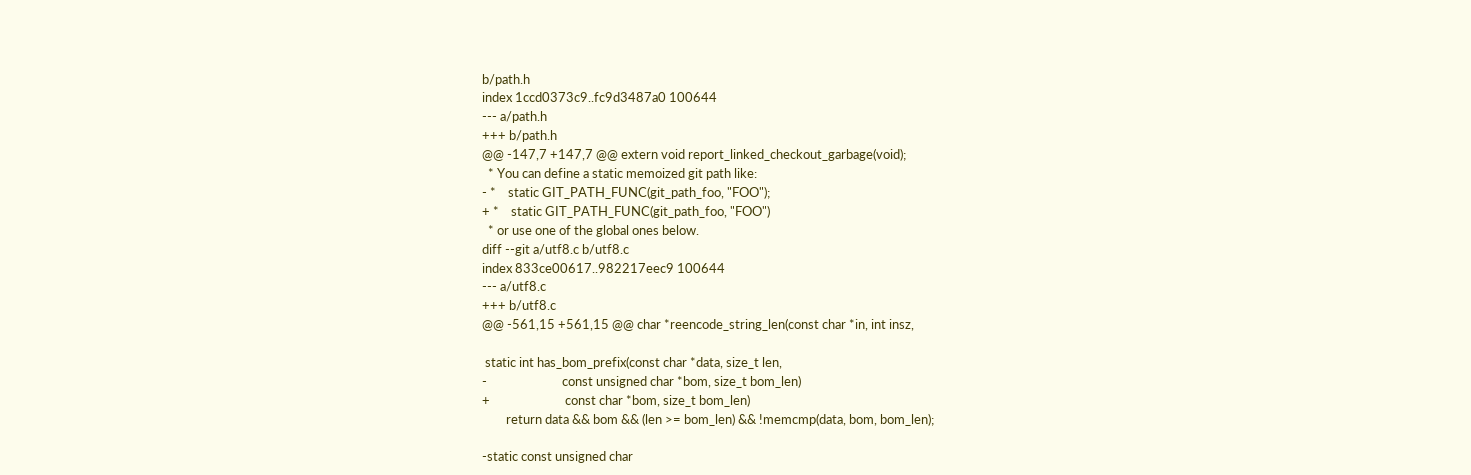b/path.h
index 1ccd0373c9..fc9d3487a0 100644
--- a/path.h
+++ b/path.h
@@ -147,7 +147,7 @@ extern void report_linked_checkout_garbage(void);
  * You can define a static memoized git path like:
- *    static GIT_PATH_FUNC(git_path_foo, "FOO");
+ *    static GIT_PATH_FUNC(git_path_foo, "FOO")
  * or use one of the global ones below.
diff --git a/utf8.c b/utf8.c
index 833ce00617..982217eec9 100644
--- a/utf8.c
+++ b/utf8.c
@@ -561,15 +561,15 @@ char *reencode_string_len(const char *in, int insz,

 static int has_bom_prefix(const char *data, size_t len,
-                         const unsigned char *bom, size_t bom_len)
+                         const char *bom, size_t bom_len)
        return data && bom && (len >= bom_len) && !memcmp(data, bom, bom_len);

-static const unsigned char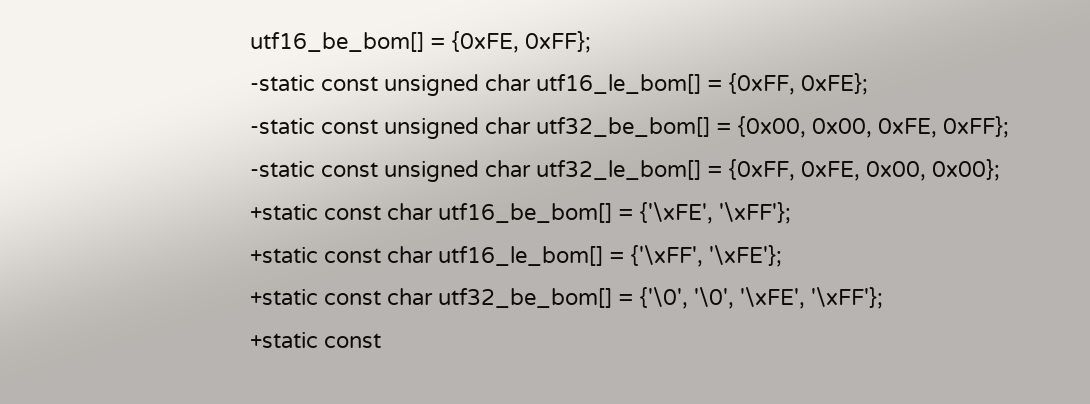utf16_be_bom[] = {0xFE, 0xFF};
-static const unsigned char utf16_le_bom[] = {0xFF, 0xFE};
-static const unsigned char utf32_be_bom[] = {0x00, 0x00, 0xFE, 0xFF};
-static const unsigned char utf32_le_bom[] = {0xFF, 0xFE, 0x00, 0x00};
+static const char utf16_be_bom[] = {'\xFE', '\xFF'};
+static const char utf16_le_bom[] = {'\xFF', '\xFE'};
+static const char utf32_be_bom[] = {'\0', '\0', '\xFE', '\xFF'};
+static const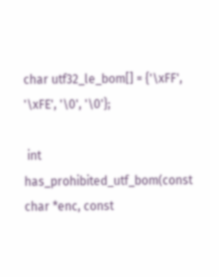char utf32_le_bom[] = {'\xFF', '\xFE', '\0', '\0'};

 int has_prohibited_utf_bom(const char *enc, const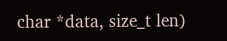char *data, size_t len)